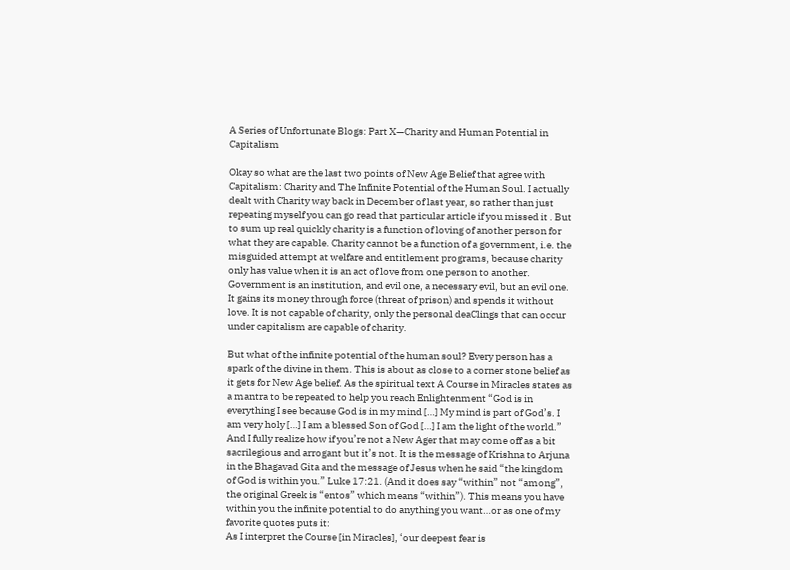A Series of Unfortunate Blogs: Part X—Charity and Human Potential in Capitalism

Okay so what are the last two points of New Age Belief that agree with Capitalism: Charity and The Infinite Potential of the Human Soul. I actually dealt with Charity way back in December of last year, so rather than just repeating myself you can go read that particular article if you missed it . But to sum up real quickly charity is a function of loving of another person for what they are capable. Charity cannot be a function of a government, i.e. the misguided attempt at welfare and entitlement programs, because charity only has value when it is an act of love from one person to another. Government is an institution, and evil one, a necessary evil, but an evil one. It gains its money through force (threat of prison) and spends it without love. It is not capable of charity, only the personal deaClings that can occur under capitalism are capable of charity.

But what of the infinite potential of the human soul? Every person has a spark of the divine in them. This is about as close to a corner stone belief as it gets for New Age belief. As the spiritual text A Course in Miracles states as a mantra to be repeated to help you reach Enlightenment “God is in everything I see because God is in my mind […] My mind is part of God’s. I am very holy […] I am a blessed Son of God […] I am the light of the world.” And I fully realize how if you’re not a New Ager that may come off as a bit sacrilegious and arrogant but it’s not. It is the message of Krishna to Arjuna in the Bhagavad Gita and the message of Jesus when he said “the kingdom of God is within you.” Luke 17:21. (And it does say “within” not “among”, the original Greek is “entos” which means “within”). This means you have within you the infinite potential to do anything you want…or as one of my favorite quotes puts it:
As I interpret the Course [in Miracles], ‘our deepest fear is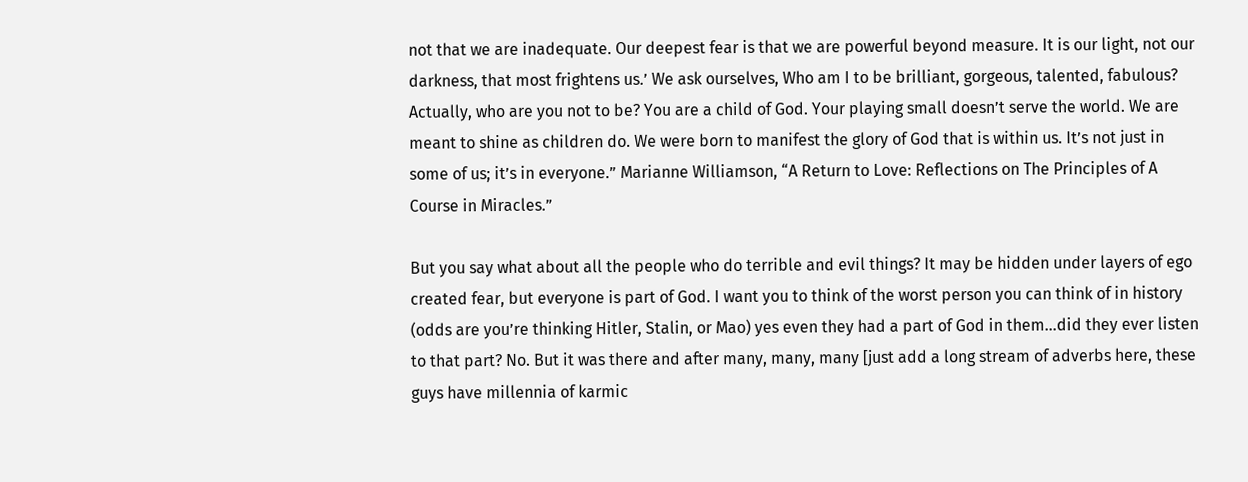not that we are inadequate. Our deepest fear is that we are powerful beyond measure. It is our light, not our darkness, that most frightens us.’ We ask ourselves, Who am I to be brilliant, gorgeous, talented, fabulous? Actually, who are you not to be? You are a child of God. Your playing small doesn’t serve the world. We are meant to shine as children do. We were born to manifest the glory of God that is within us. It’s not just in some of us; it’s in everyone.” Marianne Williamson, “A Return to Love: Reflections on The Principles of A Course in Miracles.”

But you say what about all the people who do terrible and evil things? It may be hidden under layers of ego created fear, but everyone is part of God. I want you to think of the worst person you can think of in history (odds are you’re thinking Hitler, Stalin, or Mao) yes even they had a part of God in them…did they ever listen to that part? No. But it was there and after many, many, many [just add a long stream of adverbs here, these guys have millennia of karmic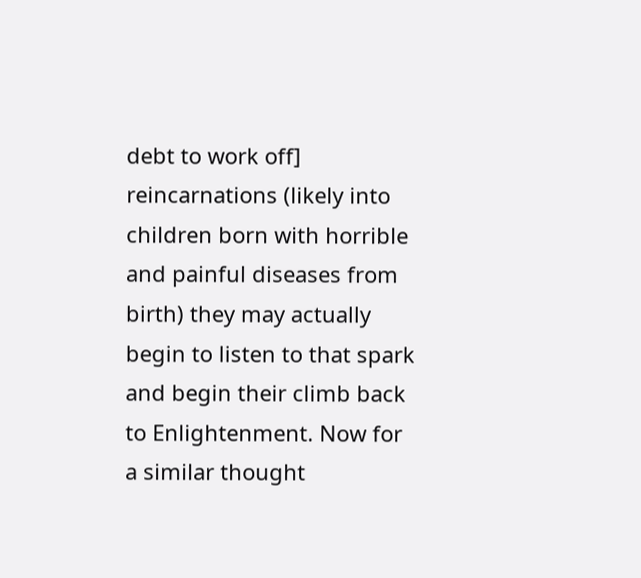debt to work off] reincarnations (likely into children born with horrible and painful diseases from birth) they may actually begin to listen to that spark and begin their climb back to Enlightenment. Now for a similar thought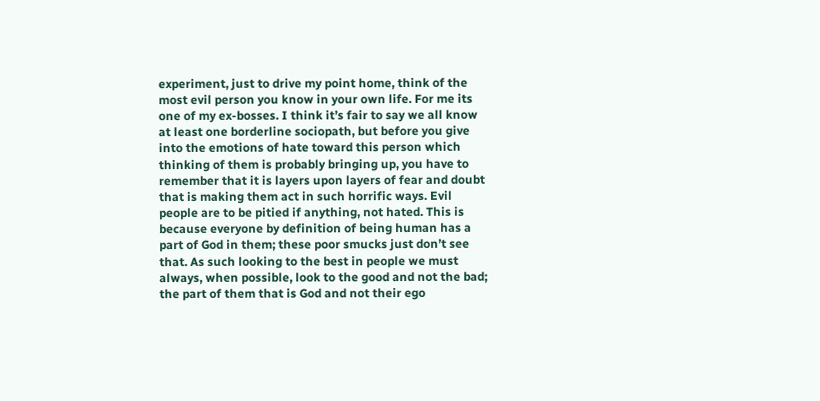experiment, just to drive my point home, think of the most evil person you know in your own life. For me its one of my ex-bosses. I think it’s fair to say we all know at least one borderline sociopath, but before you give into the emotions of hate toward this person which thinking of them is probably bringing up, you have to remember that it is layers upon layers of fear and doubt that is making them act in such horrific ways. Evil people are to be pitied if anything, not hated. This is because everyone by definition of being human has a part of God in them; these poor smucks just don’t see that. As such looking to the best in people we must always, when possible, look to the good and not the bad; the part of them that is God and not their ego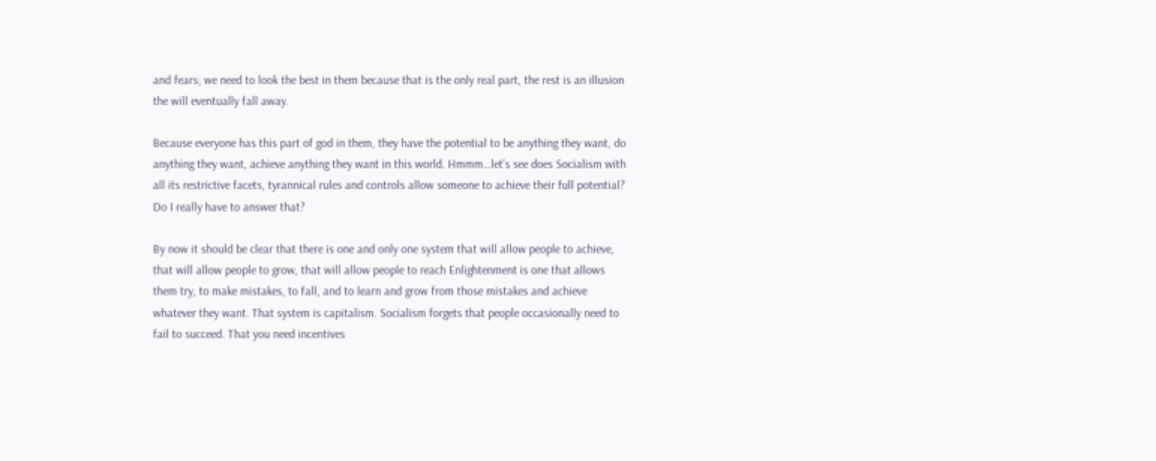and fears; we need to look the best in them because that is the only real part, the rest is an illusion the will eventually fall away.

Because everyone has this part of god in them, they have the potential to be anything they want, do anything they want, achieve anything they want in this world. Hmmm…let’s see does Socialism with all its restrictive facets, tyrannical rules and controls allow someone to achieve their full potential? Do I really have to answer that?

By now it should be clear that there is one and only one system that will allow people to achieve, that will allow people to grow, that will allow people to reach Enlightenment is one that allows them try, to make mistakes, to fall, and to learn and grow from those mistakes and achieve whatever they want. That system is capitalism. Socialism forgets that people occasionally need to fail to succeed. That you need incentives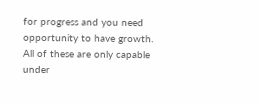for progress and you need opportunity to have growth. All of these are only capable under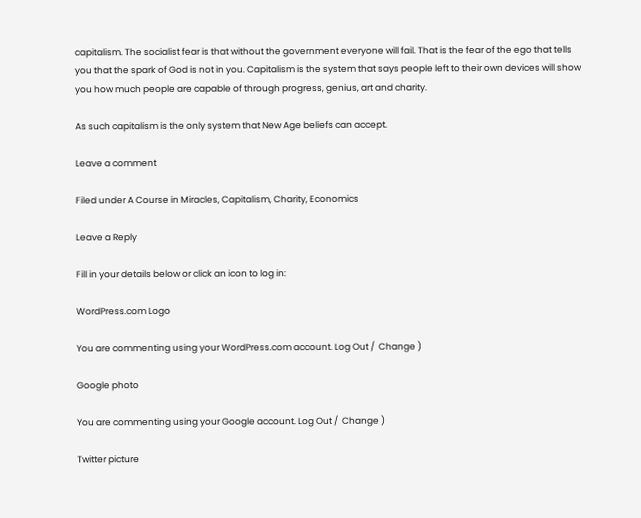capitalism. The socialist fear is that without the government everyone will fail. That is the fear of the ego that tells you that the spark of God is not in you. Capitalism is the system that says people left to their own devices will show you how much people are capable of through progress, genius, art and charity.

As such capitalism is the only system that New Age beliefs can accept.

Leave a comment

Filed under A Course in Miracles, Capitalism, Charity, Economics

Leave a Reply

Fill in your details below or click an icon to log in:

WordPress.com Logo

You are commenting using your WordPress.com account. Log Out /  Change )

Google photo

You are commenting using your Google account. Log Out /  Change )

Twitter picture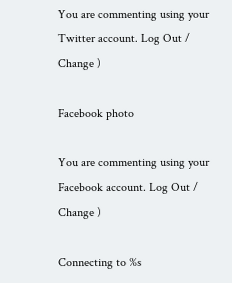You are commenting using your Twitter account. Log Out /  Change )

Facebook photo

You are commenting using your Facebook account. Log Out /  Change )

Connecting to %s